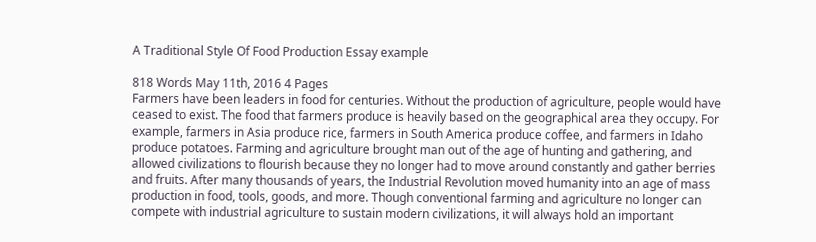A Traditional Style Of Food Production Essay example

818 Words May 11th, 2016 4 Pages
Farmers have been leaders in food for centuries. Without the production of agriculture, people would have ceased to exist. The food that farmers produce is heavily based on the geographical area they occupy. For example, farmers in Asia produce rice, farmers in South America produce coffee, and farmers in Idaho produce potatoes. Farming and agriculture brought man out of the age of hunting and gathering, and allowed civilizations to flourish because they no longer had to move around constantly and gather berries and fruits. After many thousands of years, the Industrial Revolution moved humanity into an age of mass production in food, tools, goods, and more. Though conventional farming and agriculture no longer can compete with industrial agriculture to sustain modern civilizations, it will always hold an important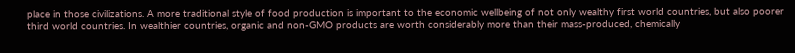place in those civilizations. A more traditional style of food production is important to the economic wellbeing of not only wealthy first world countries, but also poorer third world countries. In wealthier countries, organic and non-GMO products are worth considerably more than their mass-produced, chemically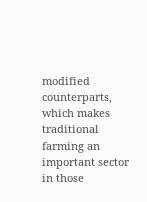modified counterparts, which makes traditional farming an important sector in those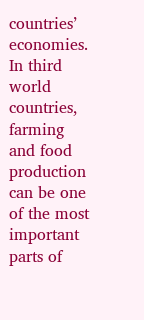countries’ economies. In third world countries, farming and food production can be one of the most important parts of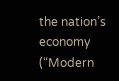the nation’s economy (“Modern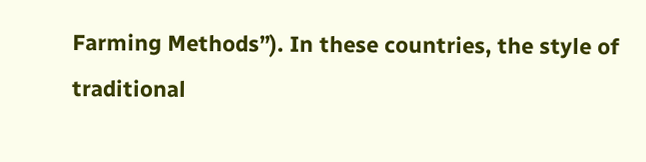Farming Methods”). In these countries, the style of traditional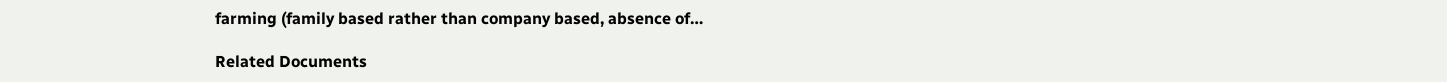farming (family based rather than company based, absence of…

Related Documents